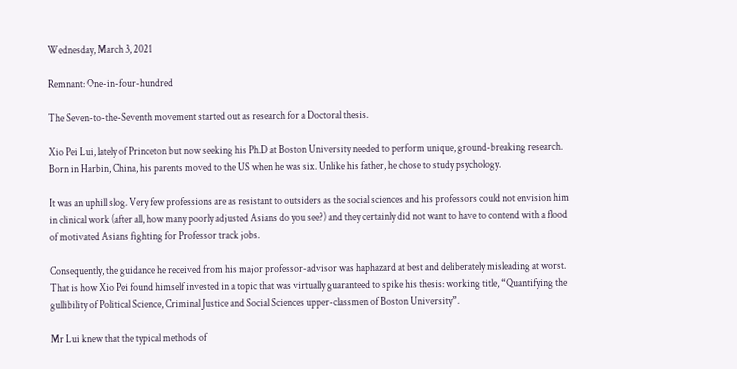Wednesday, March 3, 2021

Remnant: One-in-four-hundred

The Seven-to-the-Seventh movement started out as research for a Doctoral thesis.

Xio Pei Lui, lately of Princeton but now seeking his Ph.D at Boston University needed to perform unique, ground-breaking research. Born in Harbin, China, his parents moved to the US when he was six. Unlike his father, he chose to study psychology.

It was an uphill slog. Very few professions are as resistant to outsiders as the social sciences and his professors could not envision him in clinical work (after all, how many poorly adjusted Asians do you see?) and they certainly did not want to have to contend with a flood of motivated Asians fighting for Professor track jobs.

Consequently, the guidance he received from his major professor-advisor was haphazard at best and deliberately misleading at worst. That is how Xio Pei found himself invested in a topic that was virtually guaranteed to spike his thesis: working title, “Quantifying the gullibility of Political Science, Criminal Justice and Social Sciences upper-classmen of Boston University”.

Mr Lui knew that the typical methods of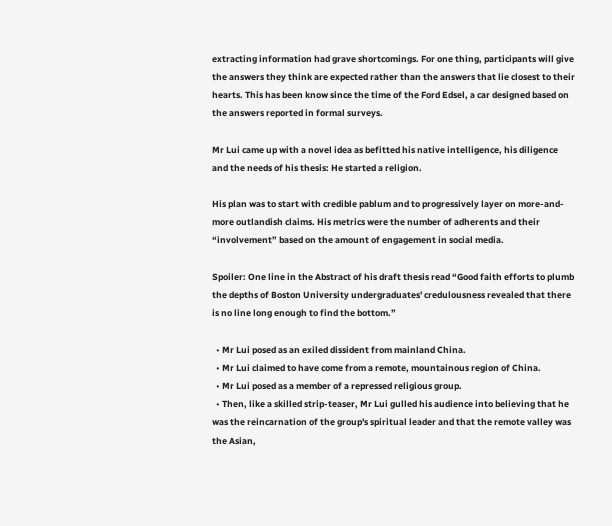extracting information had grave shortcomings. For one thing, participants will give the answers they think are expected rather than the answers that lie closest to their hearts. This has been know since the time of the Ford Edsel, a car designed based on the answers reported in formal surveys.

Mr Lui came up with a novel idea as befitted his native intelligence, his diligence and the needs of his thesis: He started a religion.

His plan was to start with credible pablum and to progressively layer on more-and-more outlandish claims. His metrics were the number of adherents and their “involvement” based on the amount of engagement in social media.

Spoiler: One line in the Abstract of his draft thesis read “Good faith efforts to plumb the depths of Boston University undergraduates' credulousness revealed that there is no line long enough to find the bottom.”

  • Mr Lui posed as an exiled dissident from mainland China.
  • Mr Lui claimed to have come from a remote, mountainous region of China.
  • Mr Lui posed as a member of a repressed religious group.
  • Then, like a skilled strip-teaser, Mr Lui gulled his audience into believing that he was the reincarnation of the group's spiritual leader and that the remote valley was the Asian,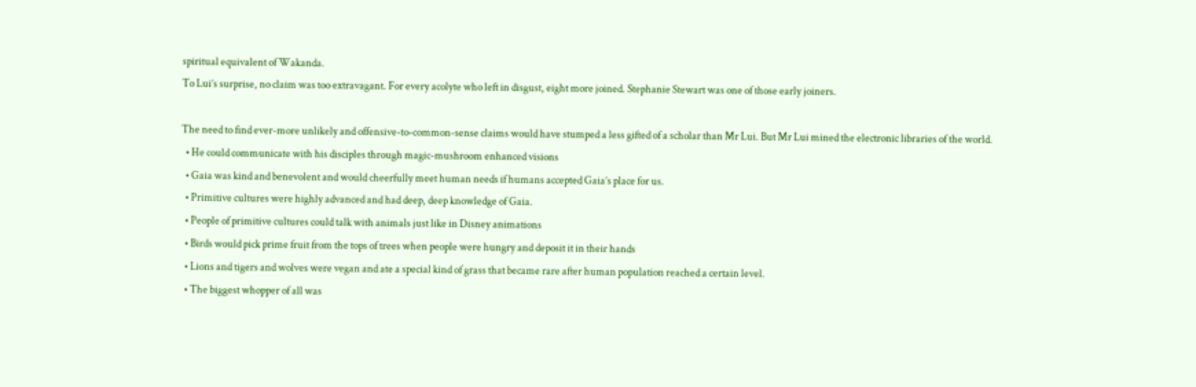spiritual equivalent of Wakanda.
To Lui’s surprise, no claim was too extravagant. For every acolyte who left in disgust, eight more joined. Stephanie Stewart was one of those early joiners.

The need to find ever-more unlikely and offensive-to-common-sense claims would have stumped a less gifted of a scholar than Mr Lui. But Mr Lui mined the electronic libraries of the world.
  • He could communicate with his disciples through magic-mushroom enhanced visions
  • Gaia was kind and benevolent and would cheerfully meet human needs if humans accepted Gaia’s place for us.
  • Primitive cultures were highly advanced and had deep, deep knowledge of Gaia.
  • People of primitive cultures could talk with animals just like in Disney animations
  • Birds would pick prime fruit from the tops of trees when people were hungry and deposit it in their hands
  • Lions and tigers and wolves were vegan and ate a special kind of grass that became rare after human population reached a certain level.
  • The biggest whopper of all was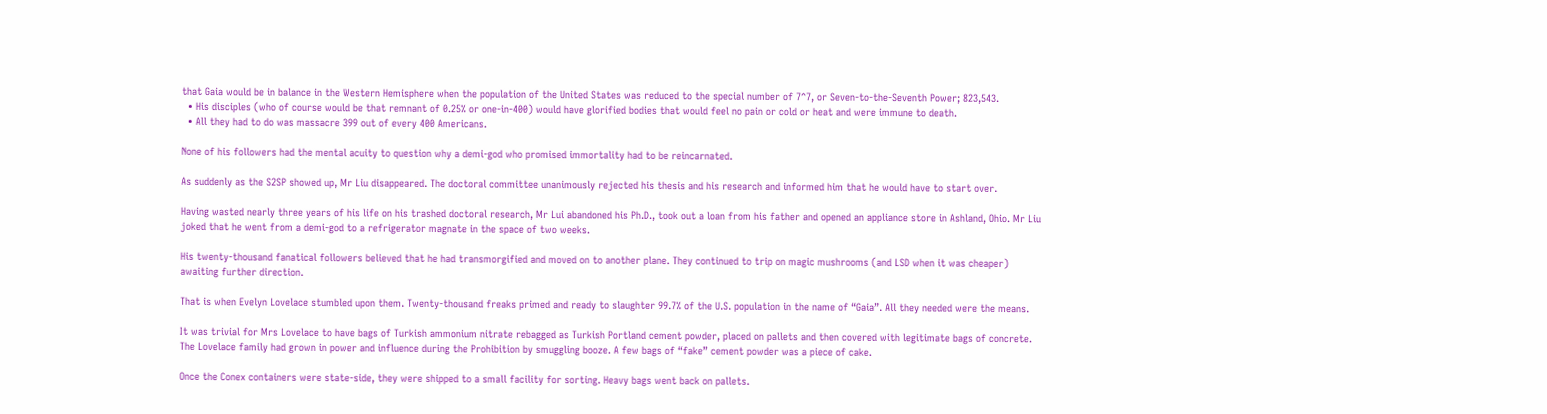that Gaia would be in balance in the Western Hemisphere when the population of the United States was reduced to the special number of 7^7, or Seven-to-the-Seventh Power; 823,543.
  • His disciples (who of course would be that remnant of 0.25% or one-in-400) would have glorified bodies that would feel no pain or cold or heat and were immune to death.
  • All they had to do was massacre 399 out of every 400 Americans.

None of his followers had the mental acuity to question why a demi-god who promised immortality had to be reincarnated.

As suddenly as the S2SP showed up, Mr Liu disappeared. The doctoral committee unanimously rejected his thesis and his research and informed him that he would have to start over.

Having wasted nearly three years of his life on his trashed doctoral research, Mr Lui abandoned his Ph.D., took out a loan from his father and opened an appliance store in Ashland, Ohio. Mr Liu joked that he went from a demi-god to a refrigerator magnate in the space of two weeks.

His twenty-thousand fanatical followers believed that he had transmorgified and moved on to another plane. They continued to trip on magic mushrooms (and LSD when it was cheaper) awaiting further direction.

That is when Evelyn Lovelace stumbled upon them. Twenty-thousand freaks primed and ready to slaughter 99.7% of the U.S. population in the name of “Gaia”. All they needed were the means.

It was trivial for Mrs Lovelace to have bags of Turkish ammonium nitrate rebagged as Turkish Portland cement powder, placed on pallets and then covered with legitimate bags of concrete. The Lovelace family had grown in power and influence during the Prohibition by smuggling booze. A few bags of “fake” cement powder was a piece of cake.

Once the Conex containers were state-side, they were shipped to a small facility for sorting. Heavy bags went back on pallets.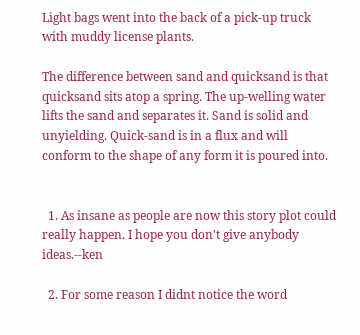Light bags went into the back of a pick-up truck with muddy license plants.

The difference between sand and quicksand is that quicksand sits atop a spring. The up-welling water lifts the sand and separates it. Sand is solid and unyielding. Quick-sand is in a flux and will conform to the shape of any form it is poured into.


  1. As insane as people are now this story plot could really happen. I hope you don't give anybody ideas.--ken

  2. For some reason I didnt notice the word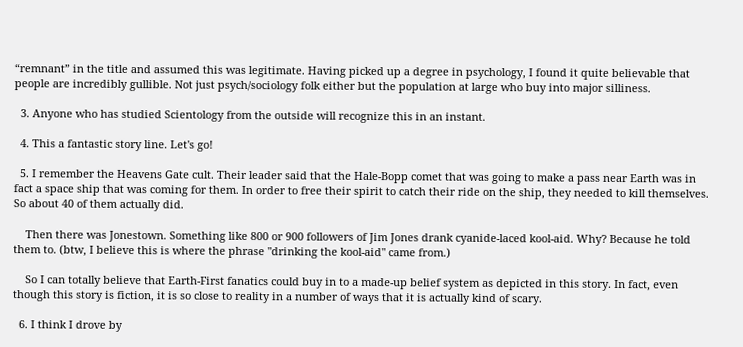“remnant” in the title and assumed this was legitimate. Having picked up a degree in psychology, I found it quite believable that people are incredibly gullible. Not just psych/sociology folk either but the population at large who buy into major silliness.

  3. Anyone who has studied Scientology from the outside will recognize this in an instant.

  4. This a fantastic story line. Let's go!

  5. I remember the Heavens Gate cult. Their leader said that the Hale-Bopp comet that was going to make a pass near Earth was in fact a space ship that was coming for them. In order to free their spirit to catch their ride on the ship, they needed to kill themselves. So about 40 of them actually did.

    Then there was Jonestown. Something like 800 or 900 followers of Jim Jones drank cyanide-laced kool-aid. Why? Because he told them to. (btw, I believe this is where the phrase "drinking the kool-aid" came from.)

    So I can totally believe that Earth-First fanatics could buy in to a made-up belief system as depicted in this story. In fact, even though this story is fiction, it is so close to reality in a number of ways that it is actually kind of scary.

  6. I think I drove by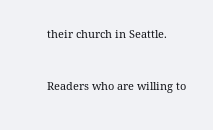their church in Seattle.


Readers who are willing to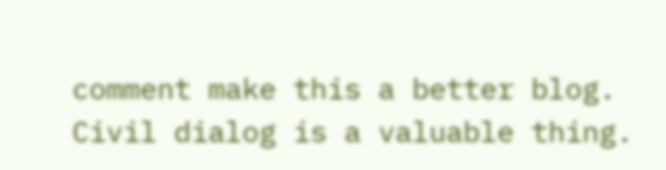comment make this a better blog. Civil dialog is a valuable thing.